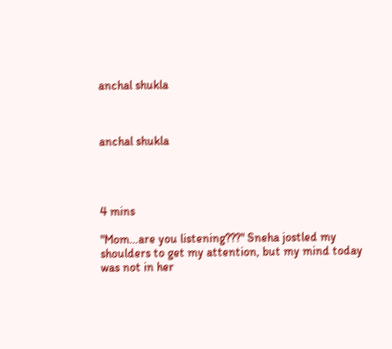anchal shukla



anchal shukla




4 mins

"Mom…are you listening???" Sneha jostled my shoulders to get my attention, but my mind today was not in her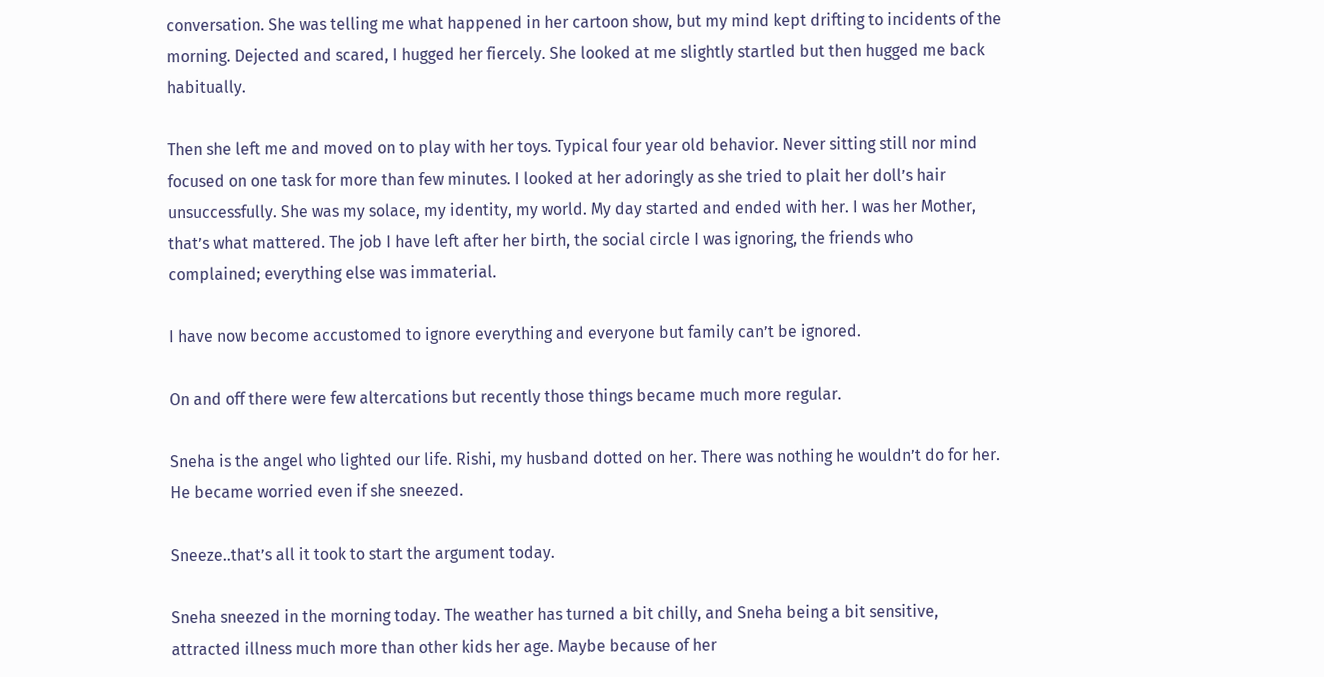conversation. She was telling me what happened in her cartoon show, but my mind kept drifting to incidents of the morning. Dejected and scared, I hugged her fiercely. She looked at me slightly startled but then hugged me back habitually.

Then she left me and moved on to play with her toys. Typical four year old behavior. Never sitting still nor mind focused on one task for more than few minutes. I looked at her adoringly as she tried to plait her doll’s hair unsuccessfully. She was my solace, my identity, my world. My day started and ended with her. I was her Mother, that’s what mattered. The job I have left after her birth, the social circle I was ignoring, the friends who complained; everything else was immaterial.

I have now become accustomed to ignore everything and everyone but family can’t be ignored.

On and off there were few altercations but recently those things became much more regular.

Sneha is the angel who lighted our life. Rishi, my husband dotted on her. There was nothing he wouldn’t do for her. He became worried even if she sneezed.

Sneeze..that’s all it took to start the argument today.

Sneha sneezed in the morning today. The weather has turned a bit chilly, and Sneha being a bit sensitive, attracted illness much more than other kids her age. Maybe because of her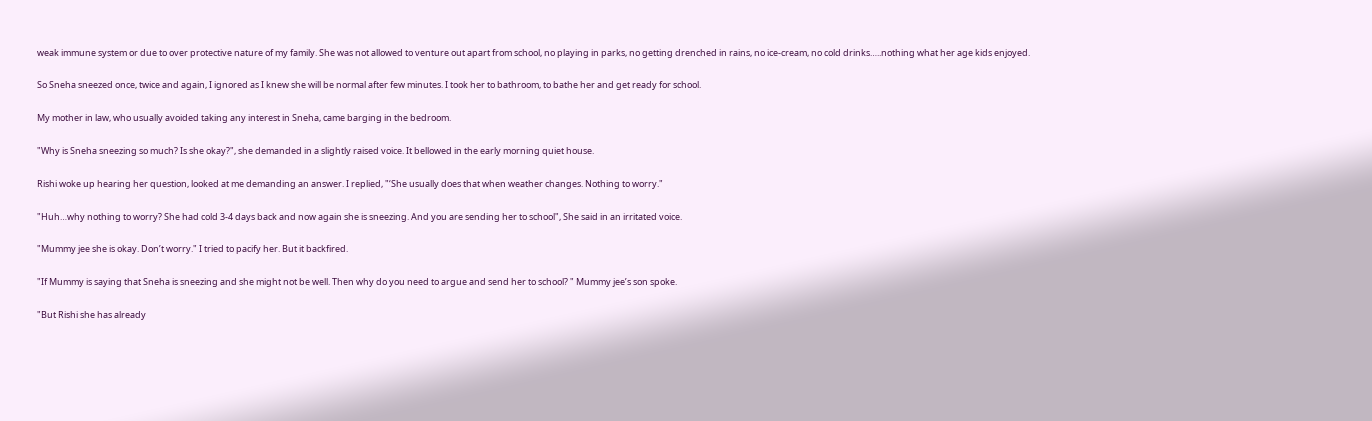weak immune system or due to over protective nature of my family. She was not allowed to venture out apart from school, no playing in parks, no getting drenched in rains, no ice-cream, no cold drinks…..nothing what her age kids enjoyed.

So Sneha sneezed once, twice and again, I ignored as I knew she will be normal after few minutes. I took her to bathroom, to bathe her and get ready for school.

My mother in law, who usually avoided taking any interest in Sneha, came barging in the bedroom.

"Why is Sneha sneezing so much? Is she okay?", she demanded in a slightly raised voice. It bellowed in the early morning quiet house.

Rishi woke up hearing her question, looked at me demanding an answer. I replied, "‘She usually does that when weather changes. Nothing to worry."

"Huh…why nothing to worry? She had cold 3-4 days back and now again she is sneezing. And you are sending her to school", She said in an irritated voice.

"Mummy jee she is okay. Don’t worry." I tried to pacify her. But it backfired.

"If Mummy is saying that Sneha is sneezing and she might not be well. Then why do you need to argue and send her to school? " Mummy jee’s son spoke.

"But Rishi she has already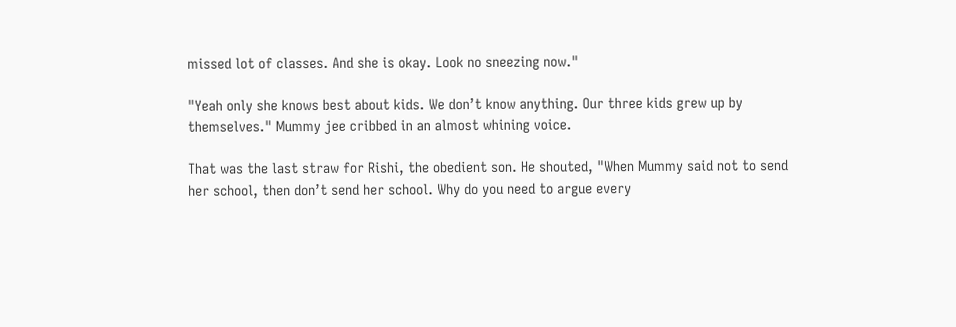missed lot of classes. And she is okay. Look no sneezing now."

"Yeah only she knows best about kids. We don’t know anything. Our three kids grew up by themselves." Mummy jee cribbed in an almost whining voice.

That was the last straw for Rishi, the obedient son. He shouted, "When Mummy said not to send her school, then don’t send her school. Why do you need to argue every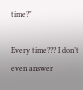time?"

Every time??? I don’t even answer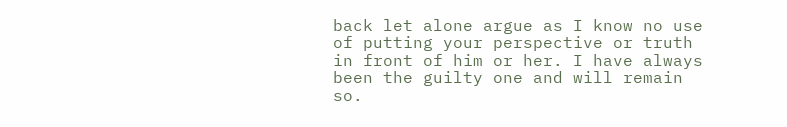back let alone argue as I know no use of putting your perspective or truth in front of him or her. I have always been the guilty one and will remain so.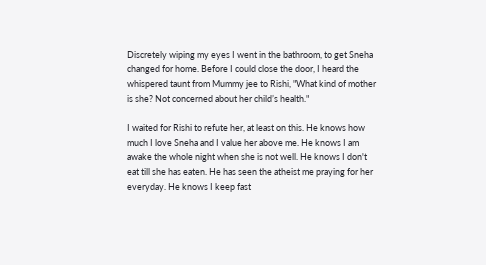Discretely wiping my eyes I went in the bathroom, to get Sneha changed for home. Before I could close the door, I heard the whispered taunt from Mummy jee to Rishi, "What kind of mother is she? Not concerned about her child’s health."

I waited for Rishi to refute her, at least on this. He knows how much I love Sneha and I value her above me. He knows I am awake the whole night when she is not well. He knows I don't eat till she has eaten. He has seen the atheist me praying for her everyday. He knows I keep fast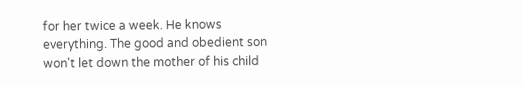for her twice a week. He knows everything. The good and obedient son won't let down the mother of his child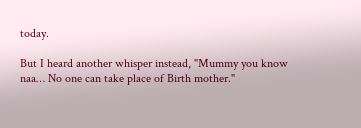today.

But I heard another whisper instead, "Mummy you know naa… No one can take place of Birth mother."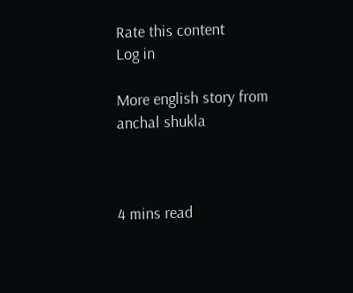Rate this content
Log in

More english story from anchal shukla



4 mins read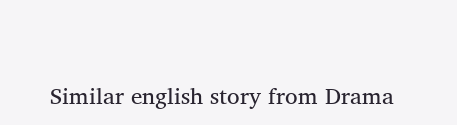Similar english story from Drama